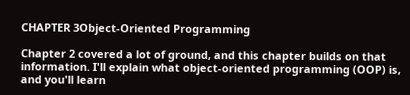CHAPTER 3Object-Oriented Programming

Chapter 2 covered a lot of ground, and this chapter builds on that information. I'll explain what object-oriented programming (OOP) is, and you'll learn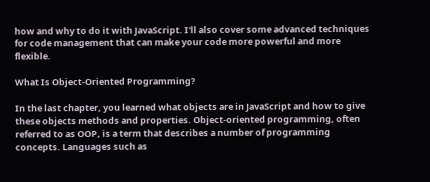how and why to do it with JavaScript. I'll also cover some advanced techniques for code management that can make your code more powerful and more flexible.

What Is Object-Oriented Programming?

In the last chapter, you learned what objects are in JavaScript and how to give these objects methods and properties. Object-oriented programming, often referred to as OOP, is a term that describes a number of programming concepts. Languages such as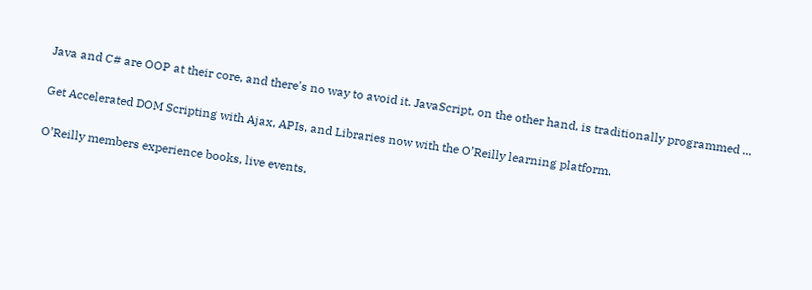Java and C# are OOP at their core, and there's no way to avoid it. JavaScript, on the other hand, is traditionally programmed ...

Get Accelerated DOM Scripting with Ajax, APIs, and Libraries now with the O’Reilly learning platform.

O’Reilly members experience books, live events,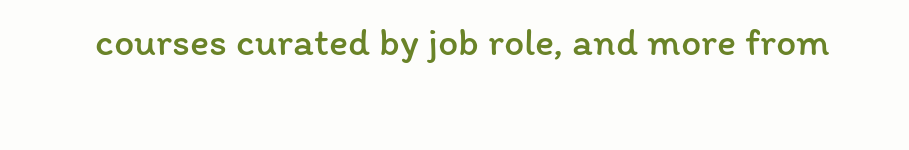courses curated by job role, and more from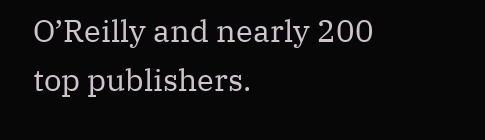O’Reilly and nearly 200 top publishers.